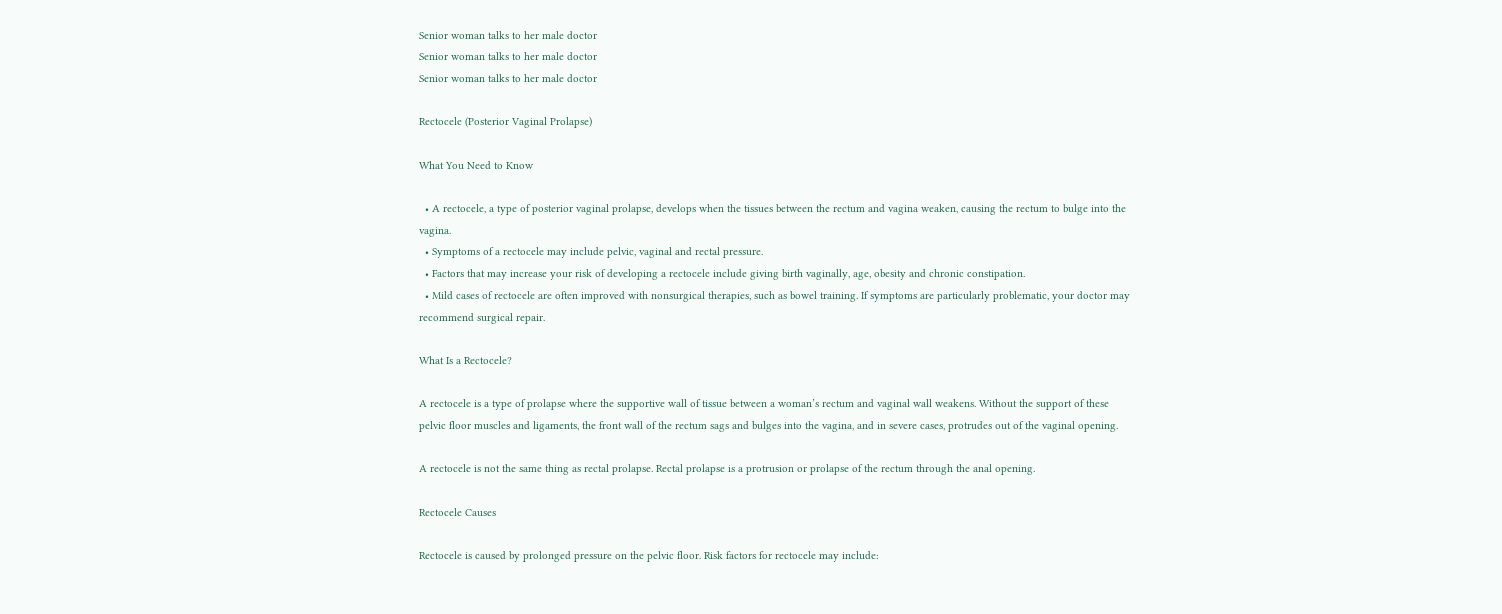Senior woman talks to her male doctor
Senior woman talks to her male doctor
Senior woman talks to her male doctor

Rectocele (Posterior Vaginal Prolapse)

What You Need to Know

  • A rectocele, a type of posterior vaginal prolapse, develops when the tissues between the rectum and vagina weaken, causing the rectum to bulge into the vagina.
  • Symptoms of a rectocele may include pelvic, vaginal and rectal pressure.
  • Factors that may increase your risk of developing a rectocele include giving birth vaginally, age, obesity and chronic constipation.
  • Mild cases of rectocele are often improved with nonsurgical therapies, such as bowel training. If symptoms are particularly problematic, your doctor may recommend surgical repair.

What Is a Rectocele?

A rectocele is a type of prolapse where the supportive wall of tissue between a woman’s rectum and vaginal wall weakens. Without the support of these pelvic floor muscles and ligaments, the front wall of the rectum sags and bulges into the vagina, and in severe cases, protrudes out of the vaginal opening.

A rectocele is not the same thing as rectal prolapse. Rectal prolapse is a protrusion or prolapse of the rectum through the anal opening.

Rectocele Causes

Rectocele is caused by prolonged pressure on the pelvic floor. Risk factors for rectocele may include: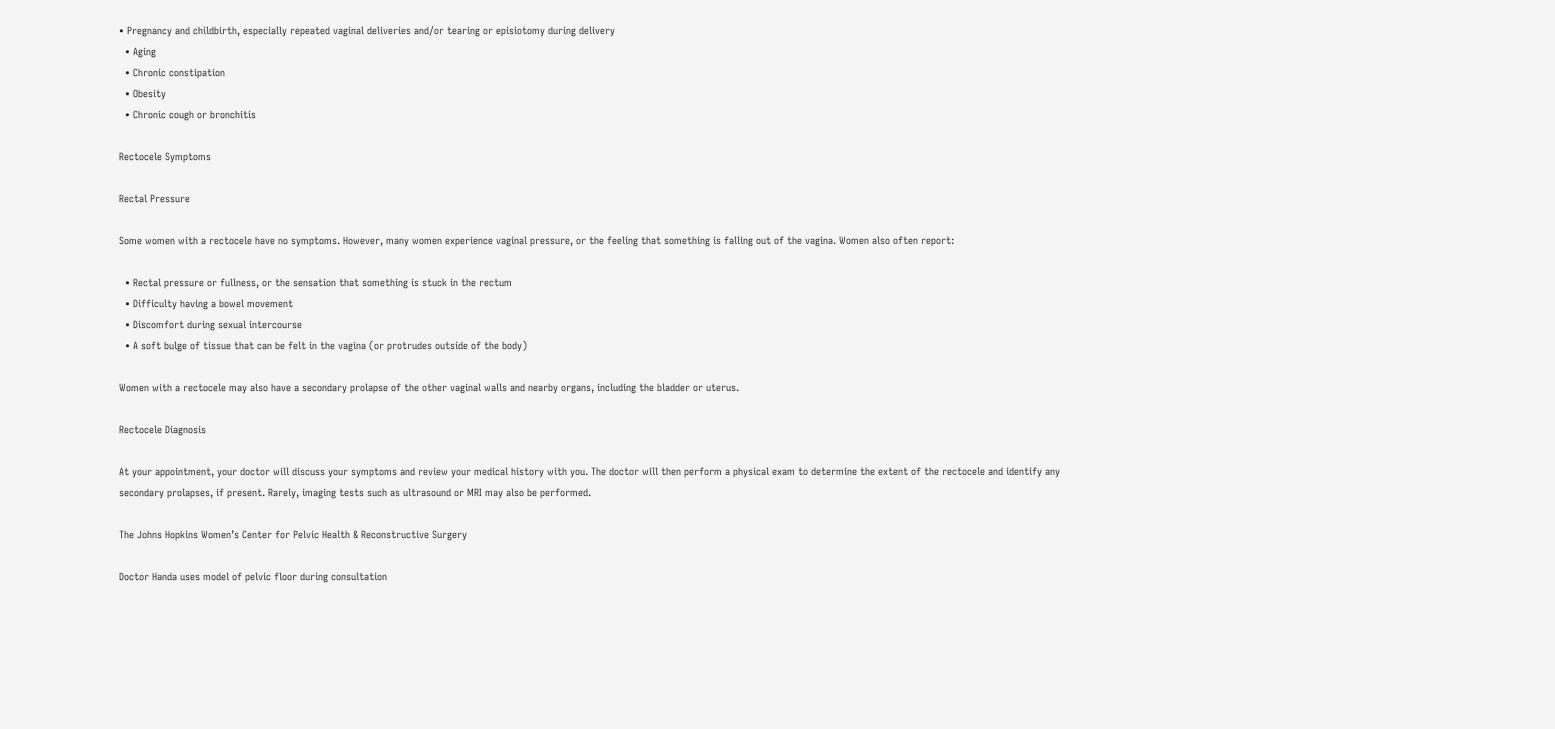• Pregnancy and childbirth, especially repeated vaginal deliveries and/or tearing or episiotomy during delivery
  • Aging
  • Chronic constipation
  • Obesity
  • Chronic cough or bronchitis

Rectocele Symptoms

Rectal Pressure

Some women with a rectocele have no symptoms. However, many women experience vaginal pressure, or the feeling that something is falling out of the vagina. Women also often report:

  • Rectal pressure or fullness, or the sensation that something is stuck in the rectum
  • Difficulty having a bowel movement
  • Discomfort during sexual intercourse
  • A soft bulge of tissue that can be felt in the vagina (or protrudes outside of the body)

Women with a rectocele may also have a secondary prolapse of the other vaginal walls and nearby organs, including the bladder or uterus.

Rectocele Diagnosis

At your appointment, your doctor will discuss your symptoms and review your medical history with you. The doctor will then perform a physical exam to determine the extent of the rectocele and identify any secondary prolapses, if present. Rarely, imaging tests such as ultrasound or MRI may also be performed.

The Johns Hopkins Women’s Center for Pelvic Health & Reconstructive Surgery

Doctor Handa uses model of pelvic floor during consultation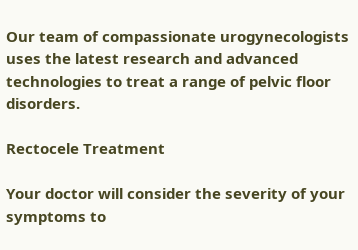Our team of compassionate urogynecologists uses the latest research and advanced technologies to treat a range of pelvic floor disorders.

Rectocele Treatment

Your doctor will consider the severity of your symptoms to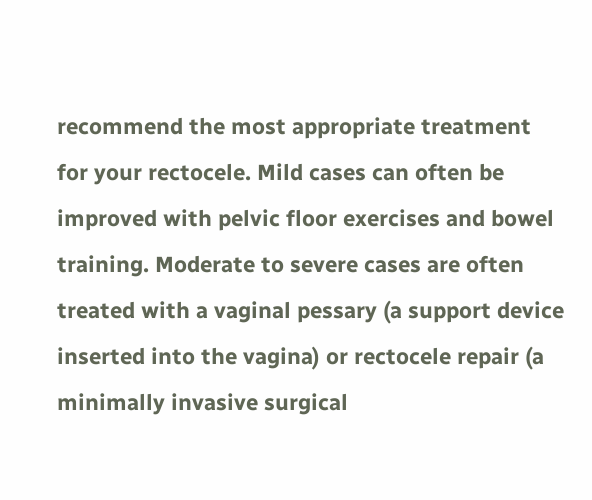recommend the most appropriate treatment for your rectocele. Mild cases can often be improved with pelvic floor exercises and bowel training. Moderate to severe cases are often treated with a vaginal pessary (a support device inserted into the vagina) or rectocele repair (a minimally invasive surgical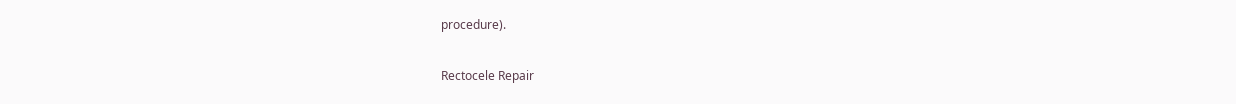procedure).

Rectocele Repair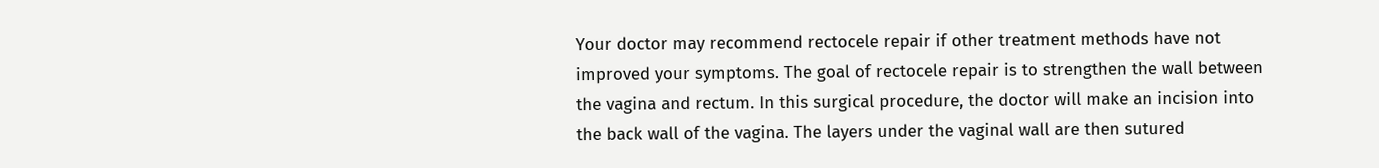Your doctor may recommend rectocele repair if other treatment methods have not improved your symptoms. The goal of rectocele repair is to strengthen the wall between the vagina and rectum. In this surgical procedure, the doctor will make an incision into the back wall of the vagina. The layers under the vaginal wall are then sutured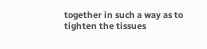together in such a way as to tighten the tissues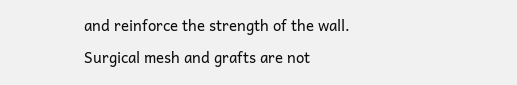and reinforce the strength of the wall. Surgical mesh and grafts are not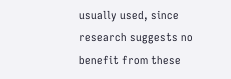usually used, since research suggests no benefit from these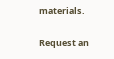materials.

Request an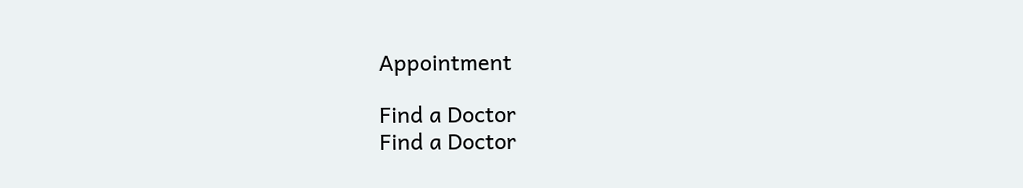Appointment

Find a Doctor
Find a Doctor